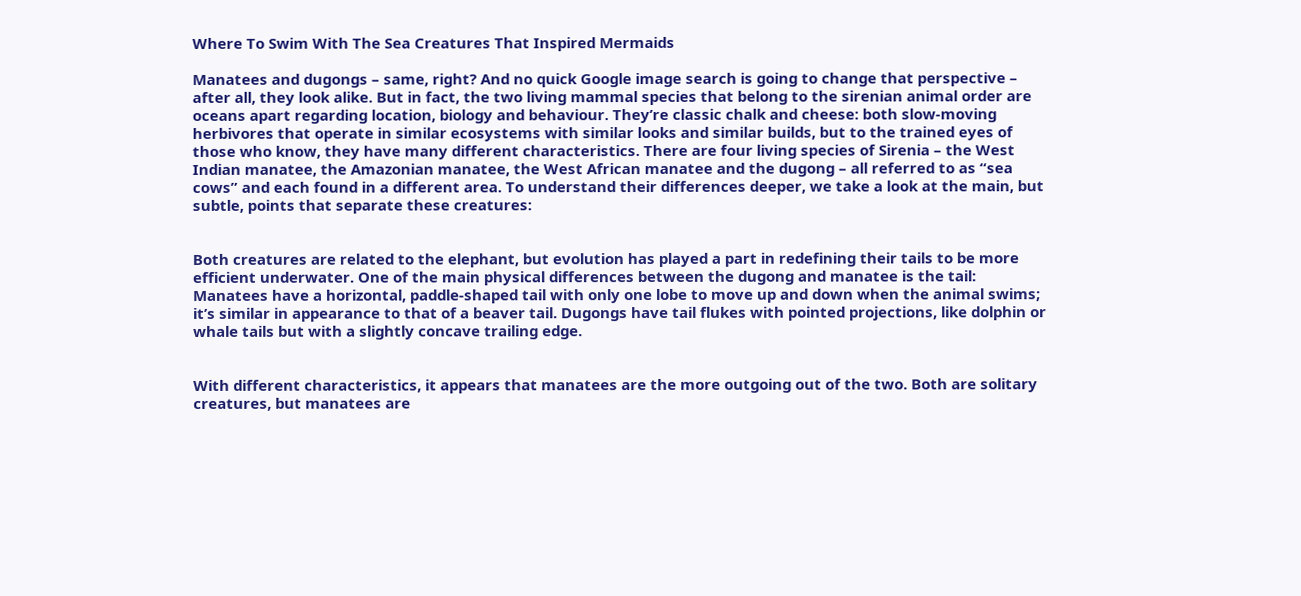Where To Swim With The Sea Creatures That Inspired Mermaids

Manatees and dugongs – same, right? And no quick Google image search is going to change that perspective – after all, they look alike. But in fact, the two living mammal species that belong to the sirenian animal order are oceans apart regarding location, biology and behaviour. They’re classic chalk and cheese: both slow-moving herbivores that operate in similar ecosystems with similar looks and similar builds, but to the trained eyes of those who know, they have many different characteristics. There are four living species of Sirenia – the West Indian manatee, the Amazonian manatee, the West African manatee and the dugong – all referred to as “sea cows” and each found in a different area. To understand their differences deeper, we take a look at the main, but subtle, points that separate these creatures:


Both creatures are related to the elephant, but evolution has played a part in redefining their tails to be more efficient underwater. One of the main physical differences between the dugong and manatee is the tail: Manatees have a horizontal, paddle-shaped tail with only one lobe to move up and down when the animal swims; it’s similar in appearance to that of a beaver tail. Dugongs have tail flukes with pointed projections, like dolphin or whale tails but with a slightly concave trailing edge.


With different characteristics, it appears that manatees are the more outgoing out of the two. Both are solitary creatures, but manatees are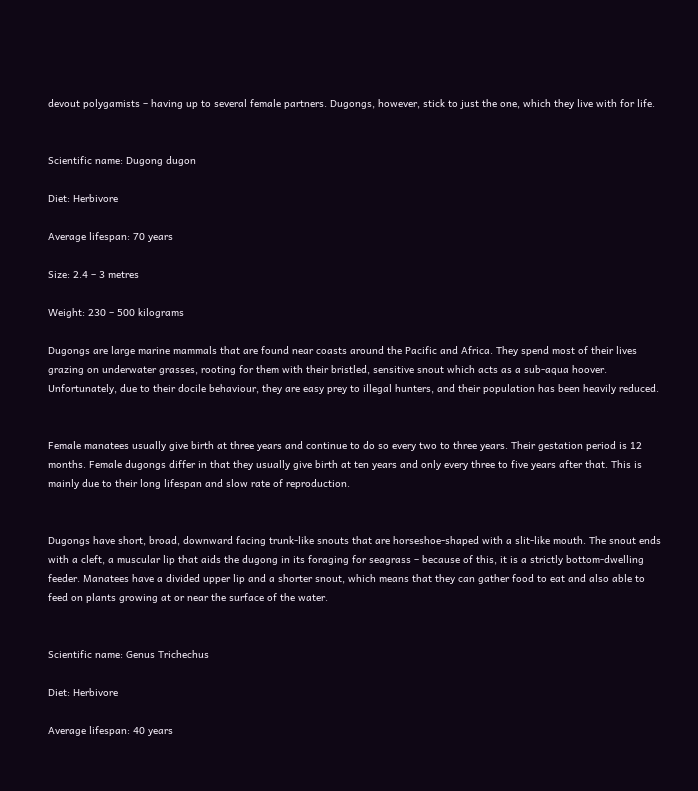devout polygamists – having up to several female partners. Dugongs, however, stick to just the one, which they live with for life.


Scientific name: Dugong dugon

Diet: Herbivore

Average lifespan: 70 years

Size: 2.4 – 3 metres

Weight: 230 – 500 kilograms

Dugongs are large marine mammals that are found near coasts around the Pacific and Africa. They spend most of their lives grazing on underwater grasses, rooting for them with their bristled, sensitive snout which acts as a sub-aqua hoover. Unfortunately, due to their docile behaviour, they are easy prey to illegal hunters, and their population has been heavily reduced.


Female manatees usually give birth at three years and continue to do so every two to three years. Their gestation period is 12 months. Female dugongs differ in that they usually give birth at ten years and only every three to five years after that. This is mainly due to their long lifespan and slow rate of reproduction.


Dugongs have short, broad, downward facing trunk-like snouts that are horseshoe-shaped with a slit-like mouth. The snout ends with a cleft, a muscular lip that aids the dugong in its foraging for seagrass – because of this, it is a strictly bottom-dwelling feeder. Manatees have a divided upper lip and a shorter snout, which means that they can gather food to eat and also able to feed on plants growing at or near the surface of the water.


Scientific name: Genus Trichechus

Diet: Herbivore

Average lifespan: 40 years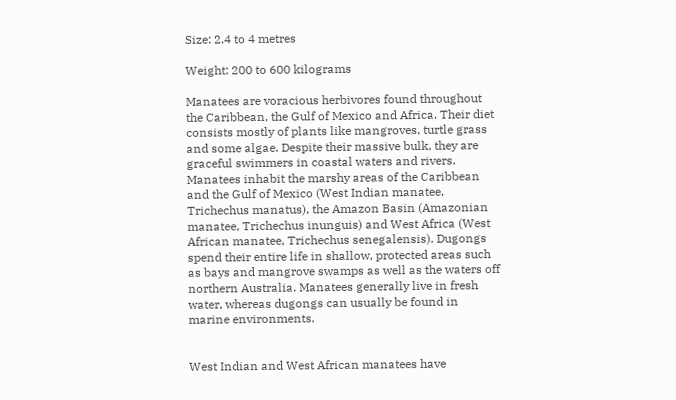Size: 2.4 to 4 metres

Weight: 200 to 600 kilograms

Manatees are voracious herbivores found throughout the Caribbean, the Gulf of Mexico and Africa. Their diet consists mostly of plants like mangroves, turtle grass and some algae. Despite their massive bulk, they are graceful swimmers in coastal waters and rivers. Manatees inhabit the marshy areas of the Caribbean and the Gulf of Mexico (West Indian manatee, Trichechus manatus), the Amazon Basin (Amazonian manatee, Trichechus inunguis) and West Africa (West African manatee, Trichechus senegalensis). Dugongs spend their entire life in shallow, protected areas such as bays and mangrove swamps as well as the waters off northern Australia. Manatees generally live in fresh water, whereas dugongs can usually be found in marine environments.


West Indian and West African manatees have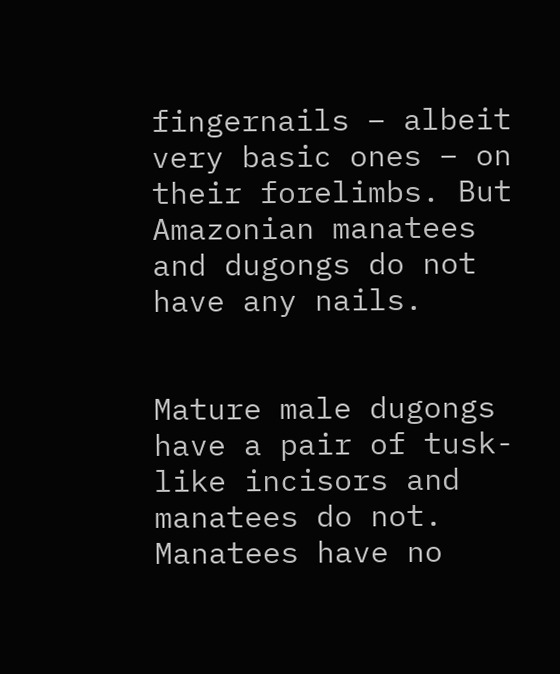fingernails – albeit very basic ones – on their forelimbs. But Amazonian manatees and dugongs do not have any nails.


Mature male dugongs have a pair of tusk-like incisors and manatees do not. Manatees have no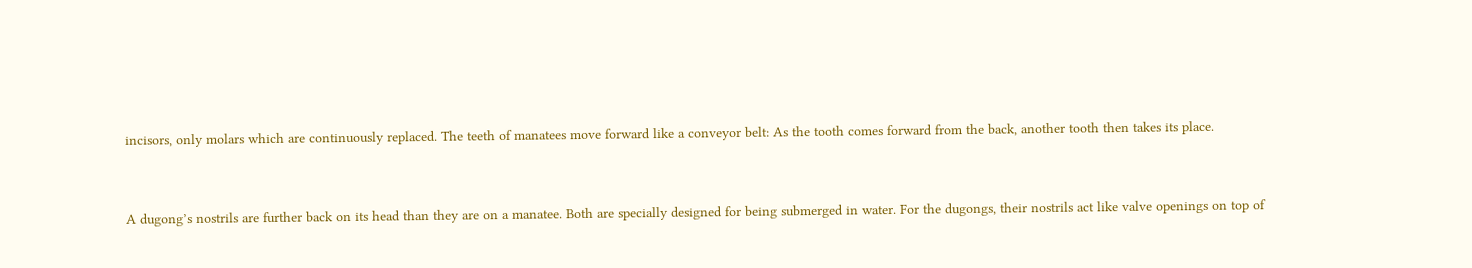incisors, only molars which are continuously replaced. The teeth of manatees move forward like a conveyor belt: As the tooth comes forward from the back, another tooth then takes its place.


A dugong’s nostrils are further back on its head than they are on a manatee. Both are specially designed for being submerged in water. For the dugongs, their nostrils act like valve openings on top of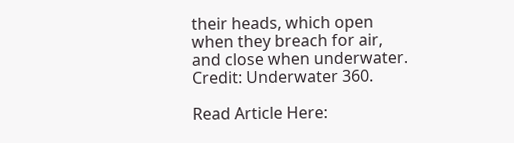their heads, which open when they breach for air, and close when underwater. Credit: Underwater 360.

Read Article Here: